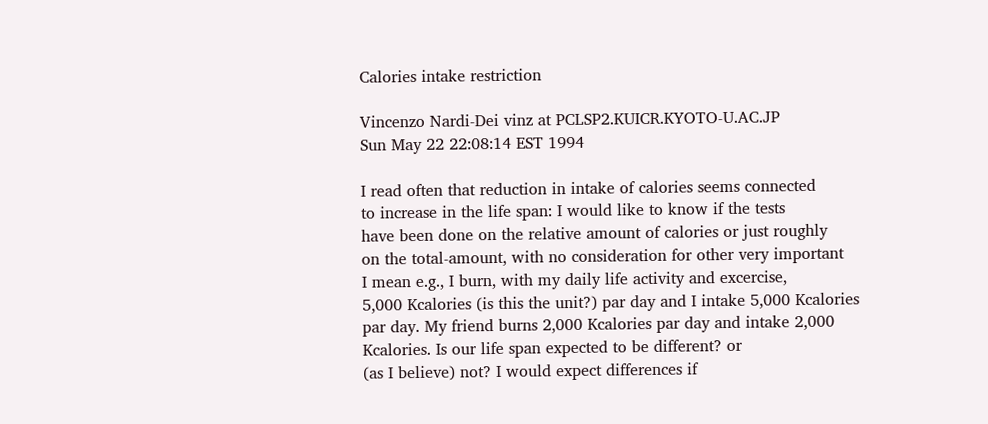Calories intake restriction

Vincenzo Nardi-Dei vinz at PCLSP2.KUICR.KYOTO-U.AC.JP
Sun May 22 22:08:14 EST 1994

I read often that reduction in intake of calories seems connected
to increase in the life span: I would like to know if the tests
have been done on the relative amount of calories or just roughly
on the total-amount, with no consideration for other very important
I mean e.g., I burn, with my daily life activity and excercise,
5,000 Kcalories (is this the unit?) par day and I intake 5,000 Kcalories
par day. My friend burns 2,000 Kcalories par day and intake 2,000
Kcalories. Is our life span expected to be different? or
(as I believe) not? I would expect differences if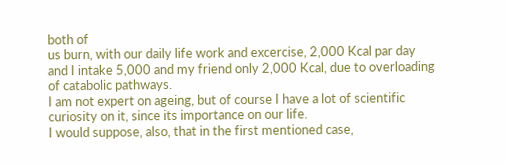both of
us burn, with our daily life work and excercise, 2,000 Kcal par day
and I intake 5,000 and my friend only 2,000 Kcal, due to overloading
of catabolic pathways.
I am not expert on ageing, but of course I have a lot of scientific
curiosity on it, since its importance on our life.
I would suppose, also, that in the first mentioned case,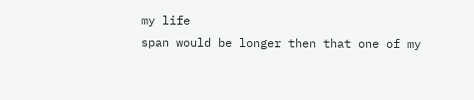my life
span would be longer then that one of my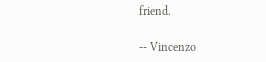friend.

-- Vincenzo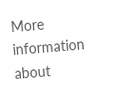More information about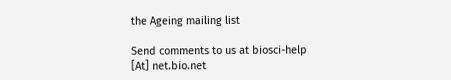the Ageing mailing list

Send comments to us at biosci-help [At] net.bio.net